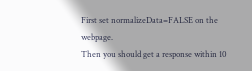First set normalizeData=FALSE on the webpage.
Then you should get a response within 10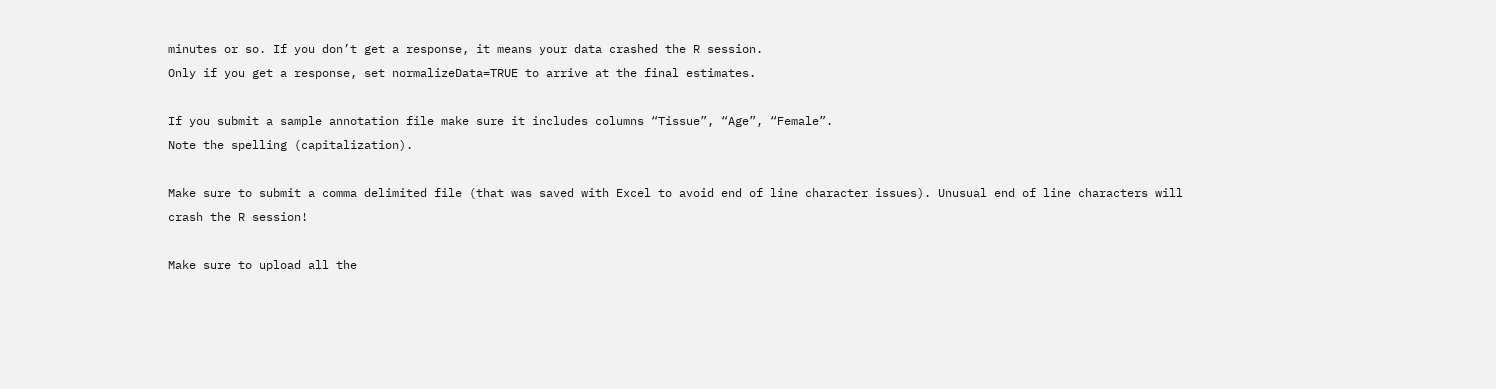minutes or so. If you don’t get a response, it means your data crashed the R session.
Only if you get a response, set normalizeData=TRUE to arrive at the final estimates.

If you submit a sample annotation file make sure it includes columns “Tissue”, “Age”, “Female”.
Note the spelling (capitalization).

Make sure to submit a comma delimited file (that was saved with Excel to avoid end of line character issues). Unusual end of line characters will crash the R session!

Make sure to upload all the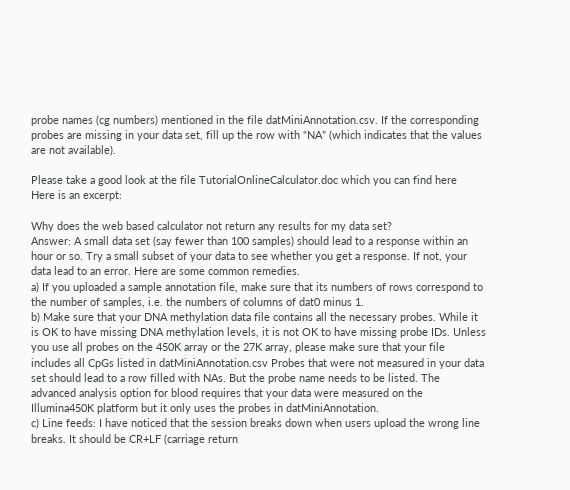probe names (cg numbers) mentioned in the file datMiniAnnotation.csv. If the corresponding probes are missing in your data set, fill up the row with “NA” (which indicates that the values are not available).

Please take a good look at the file TutorialOnlineCalculator.doc which you can find here
Here is an excerpt:

Why does the web based calculator not return any results for my data set?
Answer: A small data set (say fewer than 100 samples) should lead to a response within an hour or so. Try a small subset of your data to see whether you get a response. If not, your data lead to an error. Here are some common remedies.
a) If you uploaded a sample annotation file, make sure that its numbers of rows correspond to the number of samples, i.e. the numbers of columns of dat0 minus 1.
b) Make sure that your DNA methylation data file contains all the necessary probes. While it is OK to have missing DNA methylation levels, it is not OK to have missing probe IDs. Unless you use all probes on the 450K array or the 27K array, please make sure that your file includes all CpGs listed in datMiniAnnotation.csv Probes that were not measured in your data set should lead to a row filled with NAs. But the probe name needs to be listed. The advanced analysis option for blood requires that your data were measured on the Illumina450K platform but it only uses the probes in datMiniAnnotation.
c) Line feeds: I have noticed that the session breaks down when users upload the wrong line breaks. It should be CR+LF (carriage return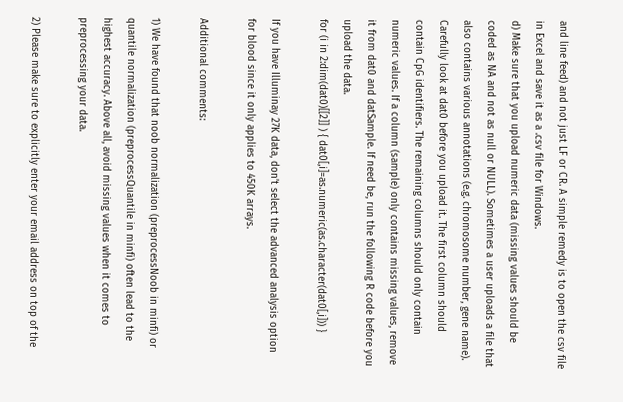and line feed) and not just LF or CR. A simple remedy is to open the csv file in Excel and save it as a .csv file for Windows.
d) Make sure that you upload numeric data (missing values should be coded as NA and not as null or NULL). Sometimes a user uploads a file that also contains various annotations (e.g. chromosome number, gene name). Carefully look at dat0 before you upload it. The first column should contain CpG identifiers. The remaining columns should only contain numeric values. If a column (sample) only contains missing values, remove it from dat0 and datSample. If need be, run the following R code before you upload the data.
for (i in 2:dim(dat0)[[2]] ) { dat0[,i]=as.numeric(as.character(dat0[,i])) }

If you have Illuminay 27K data, don’t select the advanced analysis option for blood since it only applies to 450K arrays.

Additional comments:

1) We have found that noob normalization (preprocessNoob in minfi) or quantile normalization (preprocessQuantile in minfi) often lead to the highest accuracy. Above all, avoid missing values when it comes to preprocessing your data.

2) Please make sure to explicitly enter your email address on top of the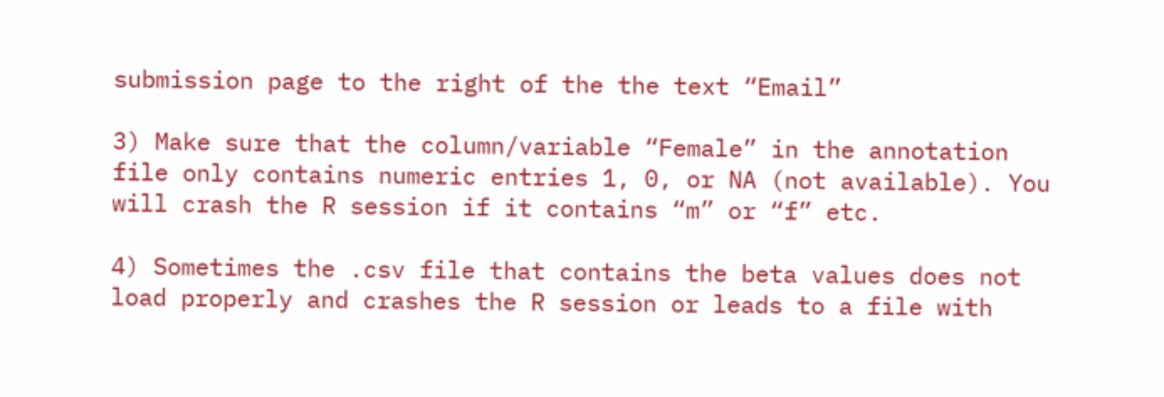submission page to the right of the the text “Email”

3) Make sure that the column/variable “Female” in the annotation file only contains numeric entries 1, 0, or NA (not available). You will crash the R session if it contains “m” or “f” etc.

4) Sometimes the .csv file that contains the beta values does not load properly and crashes the R session or leads to a file with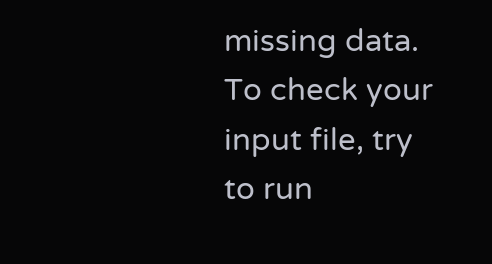missing data. To check your input file, try to run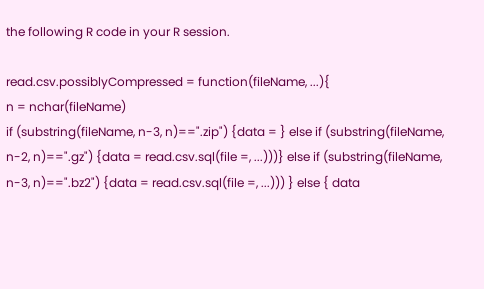the following R code in your R session.

read.csv.possiblyCompressed = function(fileName, ...){
n = nchar(fileName)
if (substring(fileName, n-3, n)==".zip") {data = } else if (substring(fileName, n-2, n)==".gz") {data = read.csv.sql(file =, ...)))} else if (substring(fileName, n-3, n)==".bz2") {data = read.csv.sql(file =, ...))) } else { data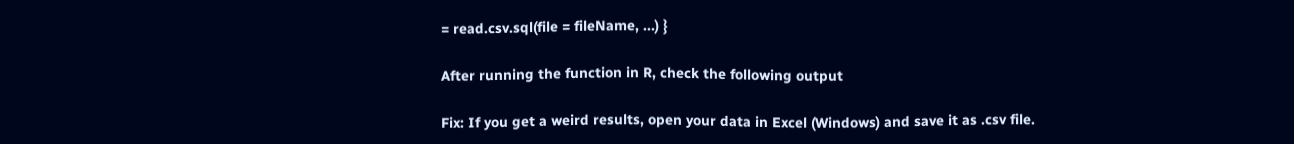= read.csv.sql(file = fileName, ...) }

After running the function in R, check the following output

Fix: If you get a weird results, open your data in Excel (Windows) and save it as .csv file.